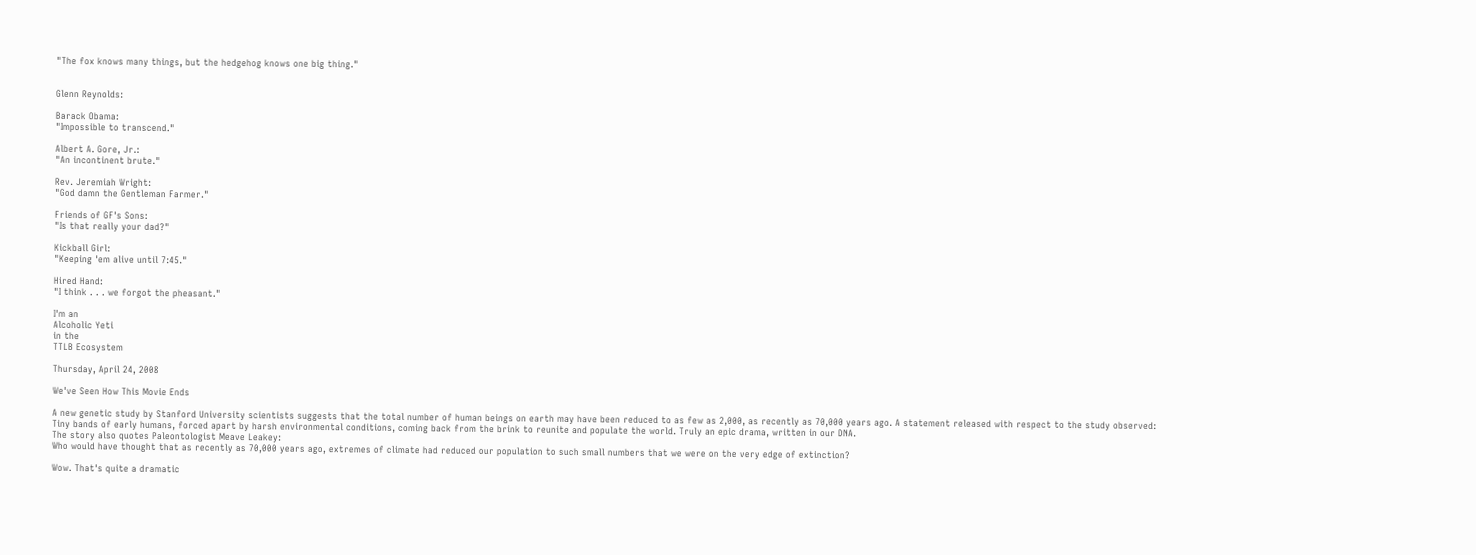"The fox knows many things, but the hedgehog knows one big thing."


Glenn Reynolds:

Barack Obama:
"Impossible to transcend."

Albert A. Gore, Jr.:
"An incontinent brute."

Rev. Jeremiah Wright:
"God damn the Gentleman Farmer."

Friends of GF's Sons:
"Is that really your dad?"

Kickball Girl:
"Keeping 'em alive until 7:45."

Hired Hand:
"I think . . . we forgot the pheasant."

I'm an
Alcoholic Yeti
in the
TTLB Ecosystem

Thursday, April 24, 2008

We've Seen How This Movie Ends

A new genetic study by Stanford University scientists suggests that the total number of human beings on earth may have been reduced to as few as 2,000, as recently as 70,000 years ago. A statement released with respect to the study observed:
Tiny bands of early humans, forced apart by harsh environmental conditions, coming back from the brink to reunite and populate the world. Truly an epic drama, written in our DNA.
The story also quotes Paleontologist Meave Leakey:
Who would have thought that as recently as 70,000 years ago, extremes of climate had reduced our population to such small numbers that we were on the very edge of extinction?

Wow. That's quite a dramatic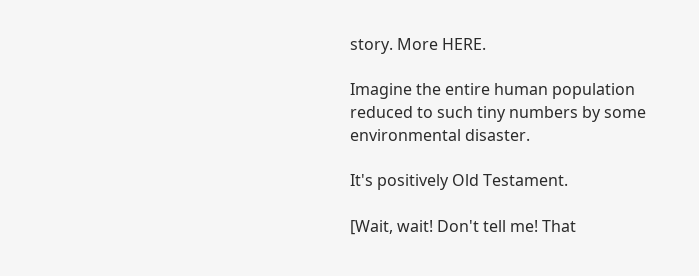story. More HERE.

Imagine the entire human population reduced to such tiny numbers by some environmental disaster.

It's positively Old Testament.

[Wait, wait! Don't tell me! That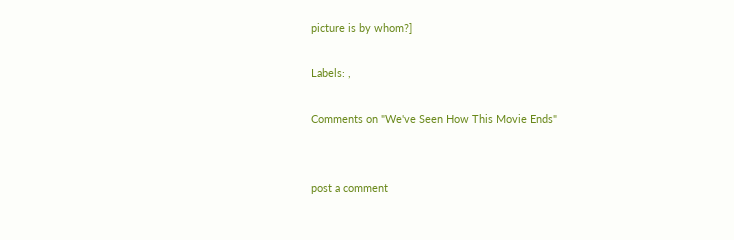picture is by whom?]

Labels: ,

Comments on "We've Seen How This Movie Ends"


post a comment